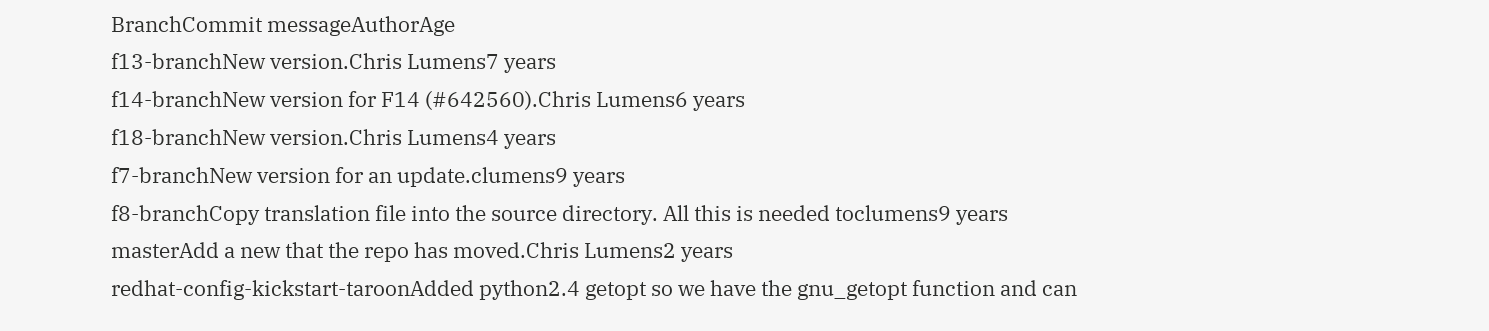BranchCommit messageAuthorAge
f13-branchNew version.Chris Lumens7 years
f14-branchNew version for F14 (#642560).Chris Lumens6 years
f18-branchNew version.Chris Lumens4 years
f7-branchNew version for an update.clumens9 years
f8-branchCopy translation file into the source directory. All this is needed toclumens9 years
masterAdd a new that the repo has moved.Chris Lumens2 years
redhat-config-kickstart-taroonAdded python2.4 getopt so we have the gnu_getopt function and can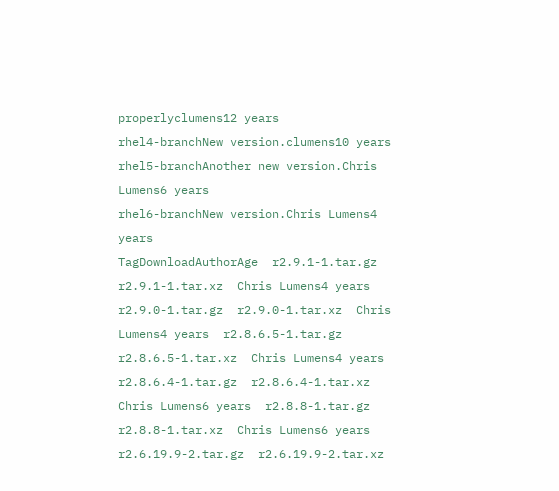properlyclumens12 years
rhel4-branchNew version.clumens10 years
rhel5-branchAnother new version.Chris Lumens6 years
rhel6-branchNew version.Chris Lumens4 years
TagDownloadAuthorAge  r2.9.1-1.tar.gz  r2.9.1-1.tar.xz  Chris Lumens4 years  r2.9.0-1.tar.gz  r2.9.0-1.tar.xz  Chris Lumens4 years  r2.8.6.5-1.tar.gz  r2.8.6.5-1.tar.xz  Chris Lumens4 years  r2.8.6.4-1.tar.gz  r2.8.6.4-1.tar.xz  Chris Lumens6 years  r2.8.8-1.tar.gz  r2.8.8-1.tar.xz  Chris Lumens6 years  r2.6.19.9-2.tar.gz  r2.6.19.9-2.tar.xz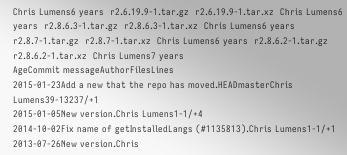Chris Lumens6 years  r2.6.19.9-1.tar.gz  r2.6.19.9-1.tar.xz  Chris Lumens6 years  r2.8.6.3-1.tar.gz  r2.8.6.3-1.tar.xz  Chris Lumens6 years  r2.8.7-1.tar.gz  r2.8.7-1.tar.xz  Chris Lumens6 years  r2.8.6.2-1.tar.gz  r2.8.6.2-1.tar.xz  Chris Lumens7 years
AgeCommit messageAuthorFilesLines
2015-01-23Add a new that the repo has moved.HEADmasterChris Lumens39-13237/+1
2015-01-05New version.Chris Lumens1-1/+4
2014-10-02Fix name of getInstalledLangs (#1135813).Chris Lumens1-1/+1
2013-07-26New version.Chris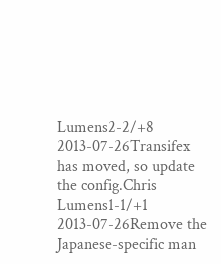Lumens2-2/+8
2013-07-26Transifex has moved, so update the config.Chris Lumens1-1/+1
2013-07-26Remove the Japanese-specific man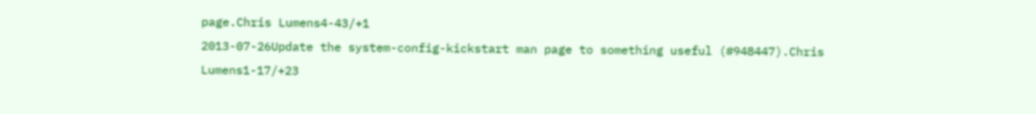page.Chris Lumens4-43/+1
2013-07-26Update the system-config-kickstart man page to something useful (#948447).Chris Lumens1-17/+23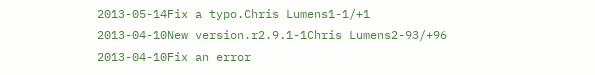2013-05-14Fix a typo.Chris Lumens1-1/+1
2013-04-10New version.r2.9.1-1Chris Lumens2-93/+96
2013-04-10Fix an error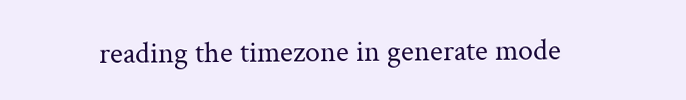reading the timezone in generate mode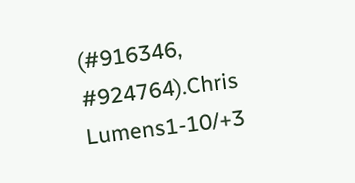(#916346, #924764).Chris Lumens1-10/+3